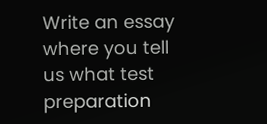Write an essay where you tell us what test preparation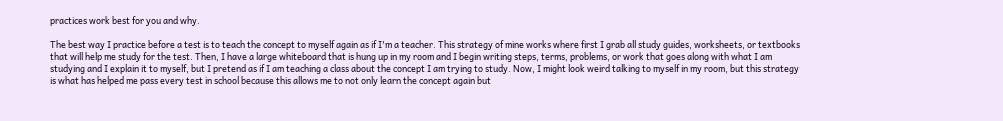practices work best for you and why.

The best way I practice before a test is to teach the concept to myself again as if I'm a teacher. This strategy of mine works where first I grab all study guides, worksheets, or textbooks that will help me study for the test. Then, I have a large whiteboard that is hung up in my room and I begin writing steps, terms, problems, or work that goes along with what I am studying and I explain it to myself, but I pretend as if I am teaching a class about the concept I am trying to study. Now, I might look weird talking to myself in my room, but this strategy is what has helped me pass every test in school because this allows me to not only learn the concept again but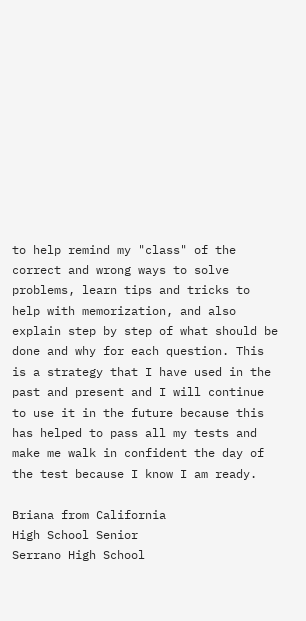to help remind my "class" of the correct and wrong ways to solve problems, learn tips and tricks to help with memorization, and also explain step by step of what should be done and why for each question. This is a strategy that I have used in the past and present and I will continue to use it in the future because this has helped to pass all my tests and make me walk in confident the day of the test because I know I am ready.

Briana from California
High School Senior
Serrano High School